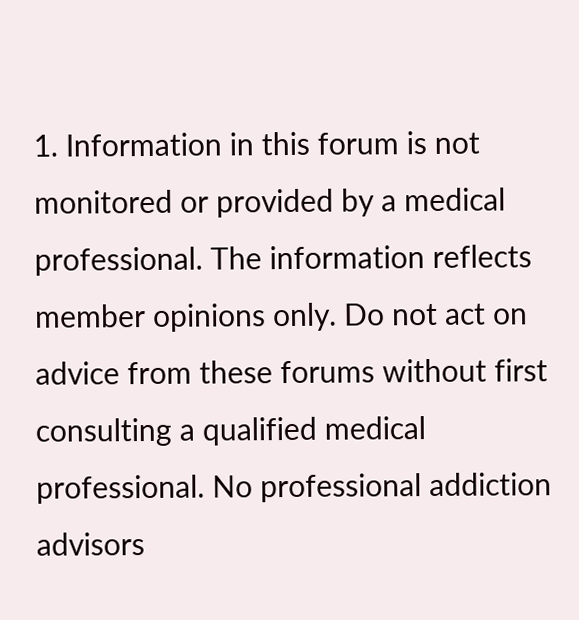1. Information in this forum is not monitored or provided by a medical professional. The information reflects member opinions only. Do not act on advice from these forums without first consulting a qualified medical professional. No professional addiction advisors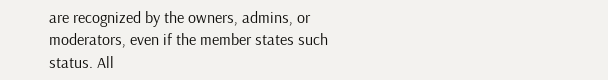are recognized by the owners, admins, or moderators, even if the member states such status. All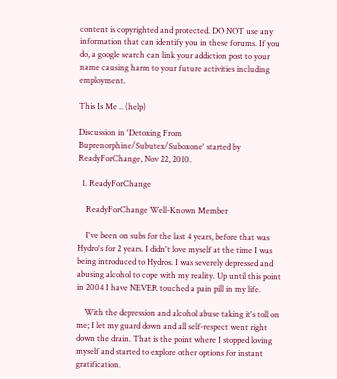content is copyrighted and protected. DO NOT use any information that can identify you in these forums. If you do, a google search can link your addiction post to your name causing harm to your future activities including employment.

This Is Me .. (help)

Discussion in 'Detoxing From Buprenorphine/Subutex/Suboxone' started by ReadyForChange, Nov 22, 2010.

  1. ReadyForChange

    ReadyForChange Well-Known Member

    I've been on subs for the last 4 years, before that was Hydro's for 2 years. I didn't love myself at the time I was being introduced to Hydros. I was severely depressed and abusing alcohol to cope with my reality. Up until this point in 2004 I have NEVER touched a pain pill in my life.

    With the depression and alcohol abuse taking it's toll on me; I let my guard down and all self-respect went right down the drain. That is the point where I stopped loving myself and started to explore other options for instant gratification.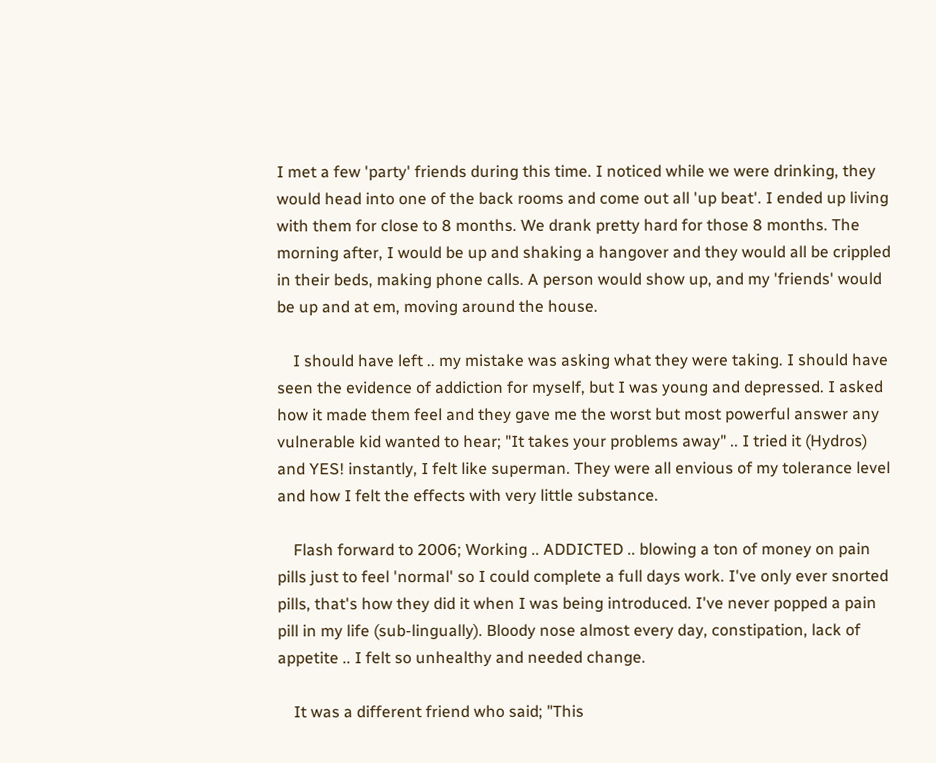I met a few 'party' friends during this time. I noticed while we were drinking, they would head into one of the back rooms and come out all 'up beat'. I ended up living with them for close to 8 months. We drank pretty hard for those 8 months. The morning after, I would be up and shaking a hangover and they would all be crippled in their beds, making phone calls. A person would show up, and my 'friends' would be up and at em, moving around the house.

    I should have left .. my mistake was asking what they were taking. I should have seen the evidence of addiction for myself, but I was young and depressed. I asked how it made them feel and they gave me the worst but most powerful answer any vulnerable kid wanted to hear; "It takes your problems away" .. I tried it (Hydros) and YES! instantly, I felt like superman. They were all envious of my tolerance level and how I felt the effects with very little substance.

    Flash forward to 2006; Working .. ADDICTED .. blowing a ton of money on pain pills just to feel 'normal' so I could complete a full days work. I've only ever snorted pills, that's how they did it when I was being introduced. I've never popped a pain pill in my life (sub-lingually). Bloody nose almost every day, constipation, lack of appetite .. I felt so unhealthy and needed change.

    It was a different friend who said; "This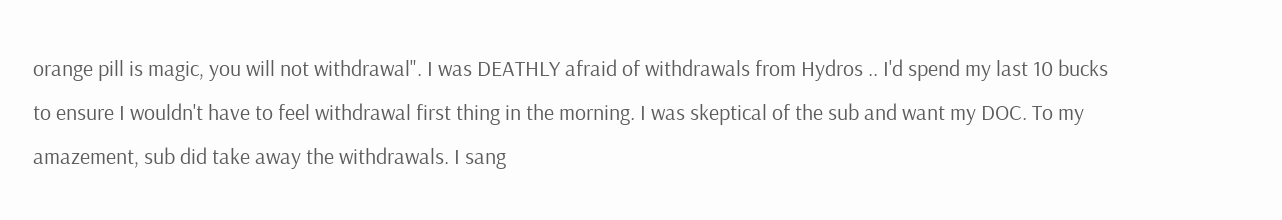orange pill is magic, you will not withdrawal". I was DEATHLY afraid of withdrawals from Hydros .. I'd spend my last 10 bucks to ensure I wouldn't have to feel withdrawal first thing in the morning. I was skeptical of the sub and want my DOC. To my amazement, sub did take away the withdrawals. I sang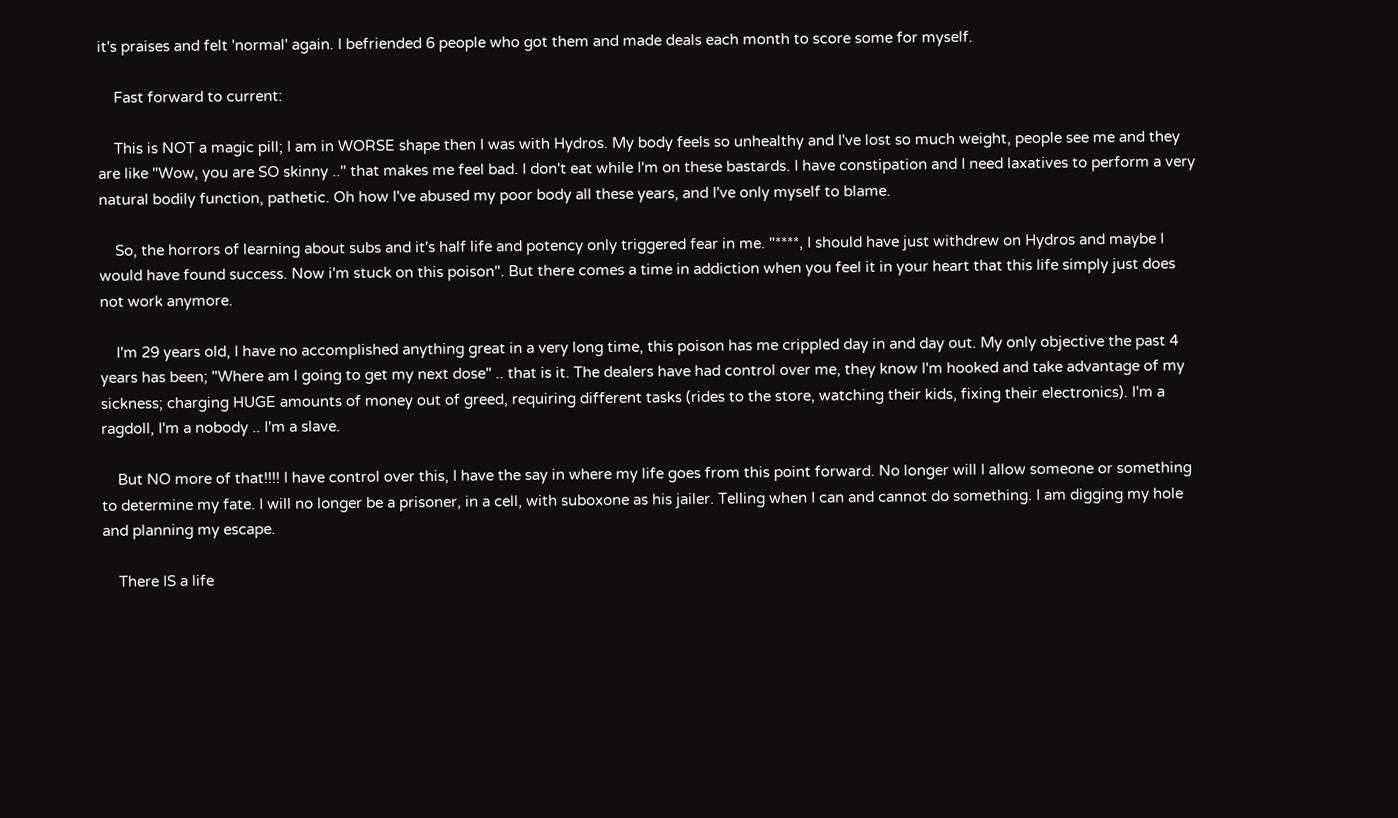it's praises and felt 'normal' again. I befriended 6 people who got them and made deals each month to score some for myself.

    Fast forward to current:

    This is NOT a magic pill; I am in WORSE shape then I was with Hydros. My body feels so unhealthy and I've lost so much weight, people see me and they are like "Wow, you are SO skinny .." that makes me feel bad. I don't eat while I'm on these bastards. I have constipation and I need laxatives to perform a very natural bodily function, pathetic. Oh how I've abused my poor body all these years, and I've only myself to blame.

    So, the horrors of learning about subs and it's half life and potency only triggered fear in me. "****, I should have just withdrew on Hydros and maybe I would have found success. Now i'm stuck on this poison". But there comes a time in addiction when you feel it in your heart that this life simply just does not work anymore.

    I'm 29 years old, I have no accomplished anything great in a very long time, this poison has me crippled day in and day out. My only objective the past 4 years has been; "Where am I going to get my next dose" .. that is it. The dealers have had control over me, they know I'm hooked and take advantage of my sickness; charging HUGE amounts of money out of greed, requiring different tasks (rides to the store, watching their kids, fixing their electronics). I'm a ragdoll, I'm a nobody .. I'm a slave.

    But NO more of that!!!! I have control over this, I have the say in where my life goes from this point forward. No longer will I allow someone or something to determine my fate. I will no longer be a prisoner, in a cell, with suboxone as his jailer. Telling when I can and cannot do something. I am digging my hole and planning my escape.

    There IS a life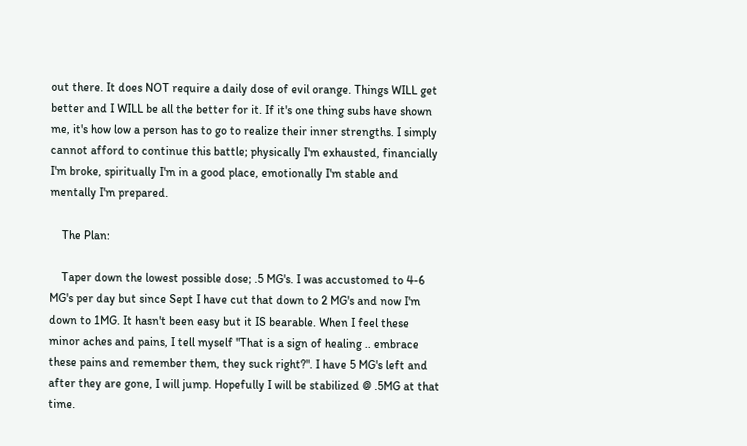out there. It does NOT require a daily dose of evil orange. Things WILL get better and I WILL be all the better for it. If it's one thing subs have shown me, it's how low a person has to go to realize their inner strengths. I simply cannot afford to continue this battle; physically I'm exhausted, financially I'm broke, spiritually I'm in a good place, emotionally I'm stable and mentally I'm prepared.

    The Plan:

    Taper down the lowest possible dose; .5 MG's. I was accustomed to 4-6 MG's per day but since Sept I have cut that down to 2 MG's and now I'm down to 1MG. It hasn't been easy but it IS bearable. When I feel these minor aches and pains, I tell myself "That is a sign of healing .. embrace these pains and remember them, they suck right?". I have 5 MG's left and after they are gone, I will jump. Hopefully I will be stabilized @ .5MG at that time.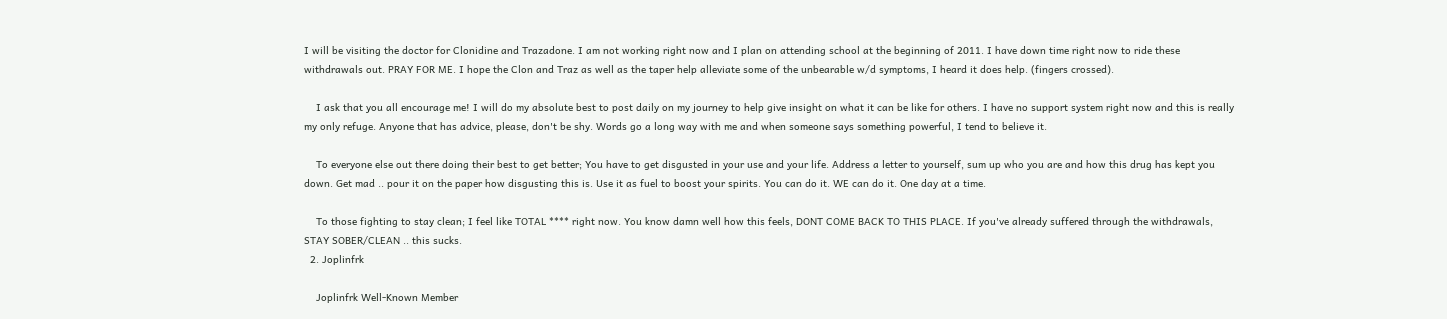I will be visiting the doctor for Clonidine and Trazadone. I am not working right now and I plan on attending school at the beginning of 2011. I have down time right now to ride these withdrawals out. PRAY FOR ME. I hope the Clon and Traz as well as the taper help alleviate some of the unbearable w/d symptoms, I heard it does help. (fingers crossed).

    I ask that you all encourage me! I will do my absolute best to post daily on my journey to help give insight on what it can be like for others. I have no support system right now and this is really my only refuge. Anyone that has advice, please, don't be shy. Words go a long way with me and when someone says something powerful, I tend to believe it.

    To everyone else out there doing their best to get better; You have to get disgusted in your use and your life. Address a letter to yourself, sum up who you are and how this drug has kept you down. Get mad .. pour it on the paper how disgusting this is. Use it as fuel to boost your spirits. You can do it. WE can do it. One day at a time.

    To those fighting to stay clean; I feel like TOTAL **** right now. You know damn well how this feels, DONT COME BACK TO THIS PLACE. If you've already suffered through the withdrawals, STAY SOBER/CLEAN .. this sucks.
  2. Joplinfrk

    Joplinfrk Well-Known Member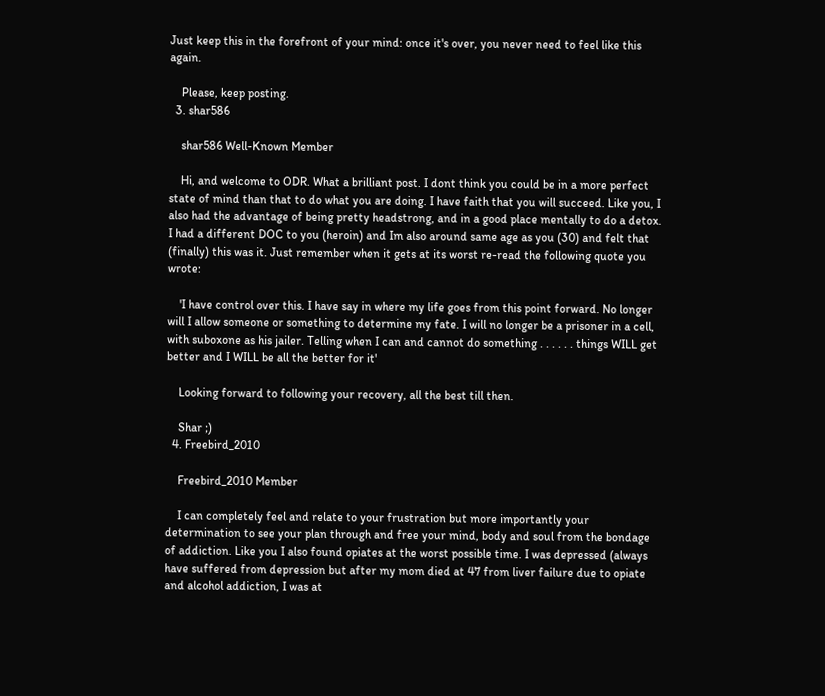Just keep this in the forefront of your mind: once it's over, you never need to feel like this again.

    Please, keep posting.
  3. shar586

    shar586 Well-Known Member

    Hi, and welcome to ODR. What a brilliant post. I dont think you could be in a more perfect state of mind than that to do what you are doing. I have faith that you will succeed. Like you, I also had the advantage of being pretty headstrong, and in a good place mentally to do a detox. I had a different DOC to you (heroin) and Im also around same age as you (30) and felt that (finally) this was it. Just remember when it gets at its worst re-read the following quote you wrote:

    'I have control over this. I have say in where my life goes from this point forward. No longer will I allow someone or something to determine my fate. I will no longer be a prisoner in a cell, with suboxone as his jailer. Telling when I can and cannot do something . . . . . . things WILL get better and I WILL be all the better for it'

    Looking forward to following your recovery, all the best till then.

    Shar ;)
  4. Freebird_2010

    Freebird_2010 Member

    I can completely feel and relate to your frustration but more importantly your determination to see your plan through and free your mind, body and soul from the bondage of addiction. Like you I also found opiates at the worst possible time. I was depressed (always have suffered from depression but after my mom died at 47 from liver failure due to opiate and alcohol addiction, I was at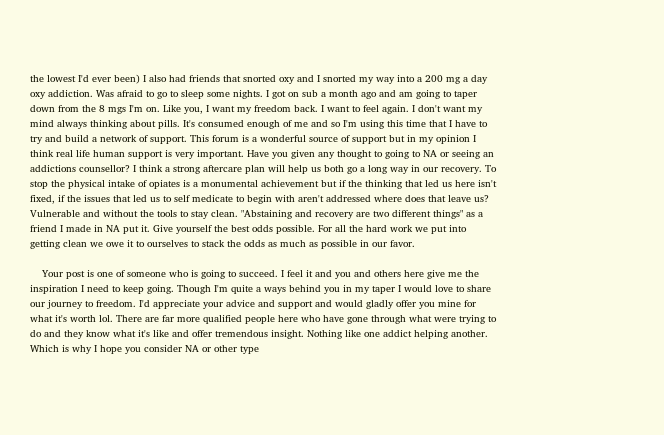the lowest I'd ever been) I also had friends that snorted oxy and I snorted my way into a 200 mg a day oxy addiction. Was afraid to go to sleep some nights. I got on sub a month ago and am going to taper down from the 8 mgs I'm on. Like you, I want my freedom back. I want to feel again. I don't want my mind always thinking about pills. It's consumed enough of me and so I'm using this time that I have to try and build a network of support. This forum is a wonderful source of support but in my opinion I think real life human support is very important. Have you given any thought to going to NA or seeing an addictions counsellor? I think a strong aftercare plan will help us both go a long way in our recovery. To stop the physical intake of opiates is a monumental achievement but if the thinking that led us here isn't fixed, if the issues that led us to self medicate to begin with aren't addressed where does that leave us? Vulnerable and without the tools to stay clean. "Abstaining and recovery are two different things" as a friend I made in NA put it. Give yourself the best odds possible. For all the hard work we put into getting clean we owe it to ourselves to stack the odds as much as possible in our favor.

    Your post is one of someone who is going to succeed. I feel it and you and others here give me the inspiration I need to keep going. Though I'm quite a ways behind you in my taper I would love to share our journey to freedom. I'd appreciate your advice and support and would gladly offer you mine for what it's worth lol. There are far more qualified people here who have gone through what were trying to do and they know what it's like and offer tremendous insight. Nothing like one addict helping another. Which is why I hope you consider NA or other type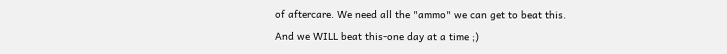of aftercare. We need all the "ammo" we can get to beat this. And we WILL beat this-one day at a time ;)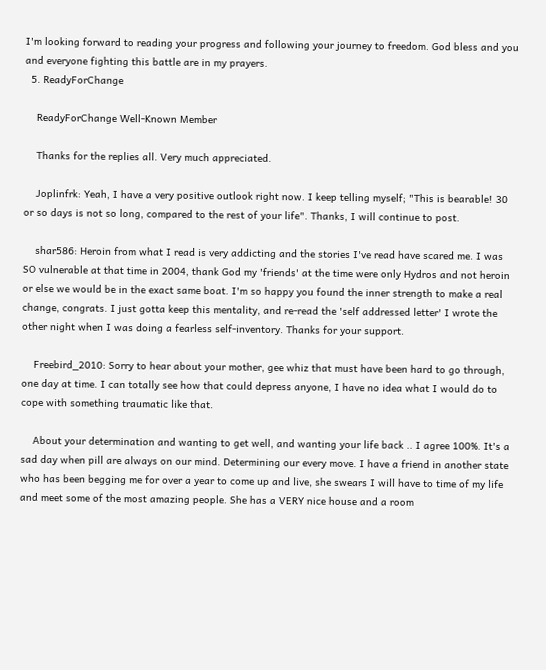I'm looking forward to reading your progress and following your journey to freedom. God bless and you and everyone fighting this battle are in my prayers.
  5. ReadyForChange

    ReadyForChange Well-Known Member

    Thanks for the replies all. Very much appreciated.

    Joplinfrk: Yeah, I have a very positive outlook right now. I keep telling myself; "This is bearable! 30 or so days is not so long, compared to the rest of your life". Thanks, I will continue to post.

    shar586: Heroin from what I read is very addicting and the stories I've read have scared me. I was SO vulnerable at that time in 2004, thank God my 'friends' at the time were only Hydros and not heroin or else we would be in the exact same boat. I'm so happy you found the inner strength to make a real change, congrats. I just gotta keep this mentality, and re-read the 'self addressed letter' I wrote the other night when I was doing a fearless self-inventory. Thanks for your support.

    Freebird_2010: Sorry to hear about your mother, gee whiz that must have been hard to go through, one day at time. I can totally see how that could depress anyone, I have no idea what I would do to cope with something traumatic like that.

    About your determination and wanting to get well, and wanting your life back .. I agree 100%. It's a sad day when pill are always on our mind. Determining our every move. I have a friend in another state who has been begging me for over a year to come up and live, she swears I will have to time of my life and meet some of the most amazing people. She has a VERY nice house and a room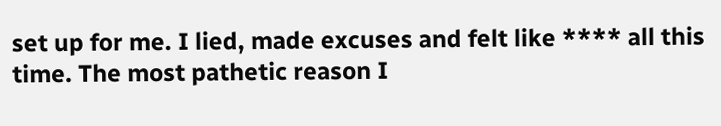set up for me. I lied, made excuses and felt like **** all this time. The most pathetic reason I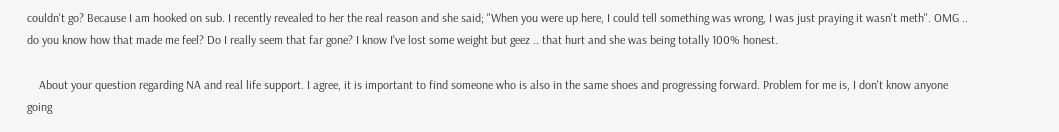couldn't go? Because I am hooked on sub. I recently revealed to her the real reason and she said; "When you were up here, I could tell something was wrong, I was just praying it wasn't meth". OMG .. do you know how that made me feel? Do I really seem that far gone? I know I've lost some weight but geez .. that hurt and she was being totally 100% honest.

    About your question regarding NA and real life support. I agree, it is important to find someone who is also in the same shoes and progressing forward. Problem for me is, I don't know anyone going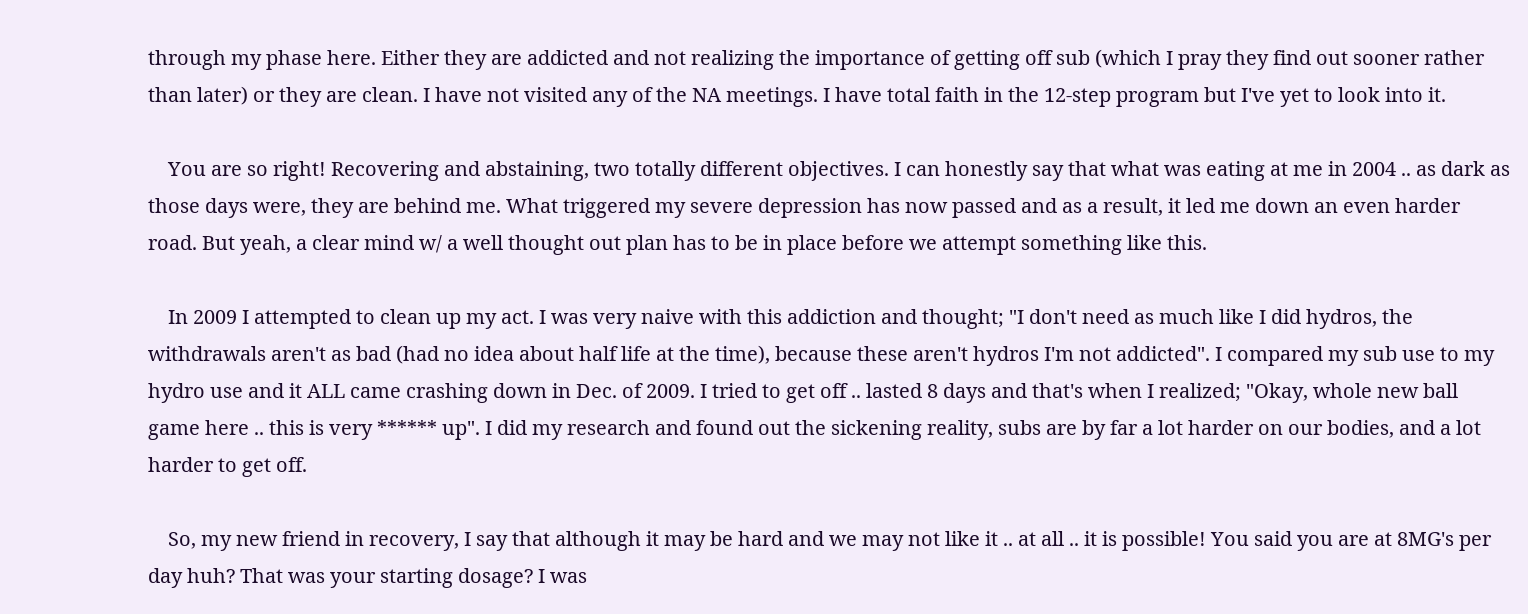through my phase here. Either they are addicted and not realizing the importance of getting off sub (which I pray they find out sooner rather than later) or they are clean. I have not visited any of the NA meetings. I have total faith in the 12-step program but I've yet to look into it.

    You are so right! Recovering and abstaining, two totally different objectives. I can honestly say that what was eating at me in 2004 .. as dark as those days were, they are behind me. What triggered my severe depression has now passed and as a result, it led me down an even harder road. But yeah, a clear mind w/ a well thought out plan has to be in place before we attempt something like this.

    In 2009 I attempted to clean up my act. I was very naive with this addiction and thought; "I don't need as much like I did hydros, the withdrawals aren't as bad (had no idea about half life at the time), because these aren't hydros I'm not addicted". I compared my sub use to my hydro use and it ALL came crashing down in Dec. of 2009. I tried to get off .. lasted 8 days and that's when I realized; "Okay, whole new ball game here .. this is very ****** up". I did my research and found out the sickening reality, subs are by far a lot harder on our bodies, and a lot harder to get off.

    So, my new friend in recovery, I say that although it may be hard and we may not like it .. at all .. it is possible! You said you are at 8MG's per day huh? That was your starting dosage? I was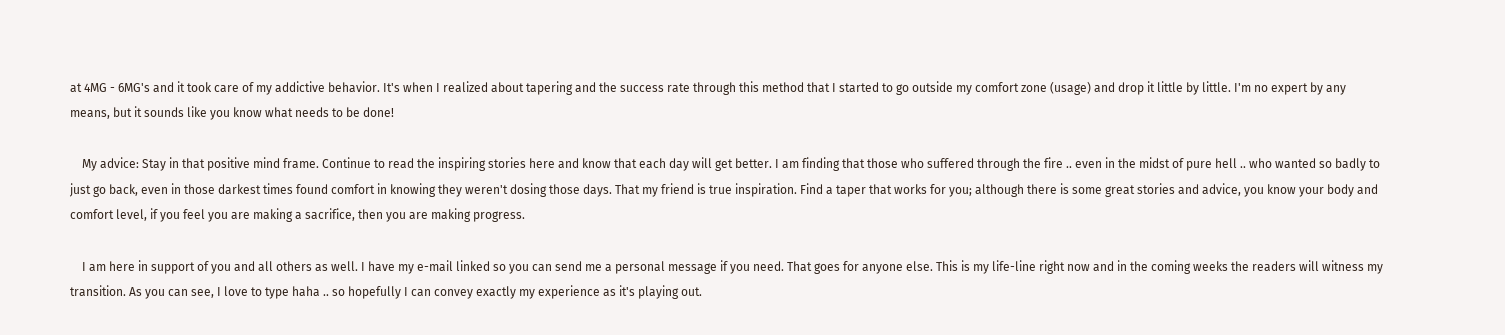at 4MG - 6MG's and it took care of my addictive behavior. It's when I realized about tapering and the success rate through this method that I started to go outside my comfort zone (usage) and drop it little by little. I'm no expert by any means, but it sounds like you know what needs to be done!

    My advice: Stay in that positive mind frame. Continue to read the inspiring stories here and know that each day will get better. I am finding that those who suffered through the fire .. even in the midst of pure hell .. who wanted so badly to just go back, even in those darkest times found comfort in knowing they weren't dosing those days. That my friend is true inspiration. Find a taper that works for you; although there is some great stories and advice, you know your body and comfort level, if you feel you are making a sacrifice, then you are making progress.

    I am here in support of you and all others as well. I have my e-mail linked so you can send me a personal message if you need. That goes for anyone else. This is my life-line right now and in the coming weeks the readers will witness my transition. As you can see, I love to type haha .. so hopefully I can convey exactly my experience as it's playing out.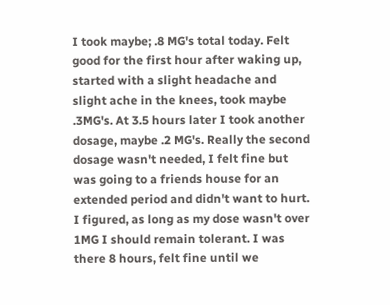I took maybe; .8 MG's total today. Felt good for the first hour after waking up, started with a slight headache and slight ache in the knees, took maybe .3MG's. At 3.5 hours later I took another dosage, maybe .2 MG's. Really the second dosage wasn't needed, I felt fine but was going to a friends house for an extended period and didn't want to hurt. I figured, as long as my dose wasn't over 1MG I should remain tolerant. I was there 8 hours, felt fine until we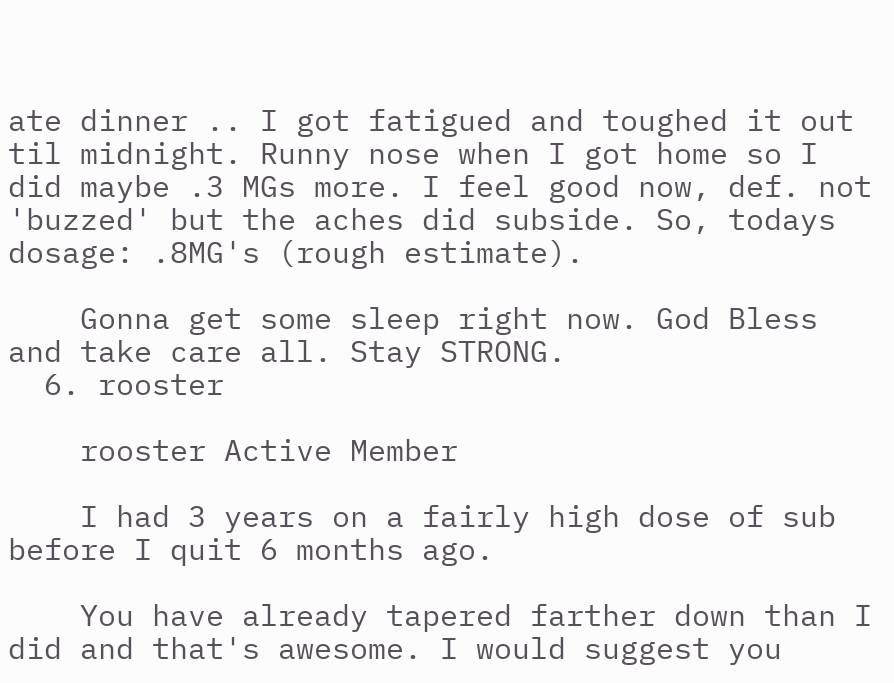ate dinner .. I got fatigued and toughed it out til midnight. Runny nose when I got home so I did maybe .3 MGs more. I feel good now, def. not 'buzzed' but the aches did subside. So, todays dosage: .8MG's (rough estimate).

    Gonna get some sleep right now. God Bless and take care all. Stay STRONG.
  6. rooster

    rooster Active Member

    I had 3 years on a fairly high dose of sub before I quit 6 months ago.

    You have already tapered farther down than I did and that's awesome. I would suggest you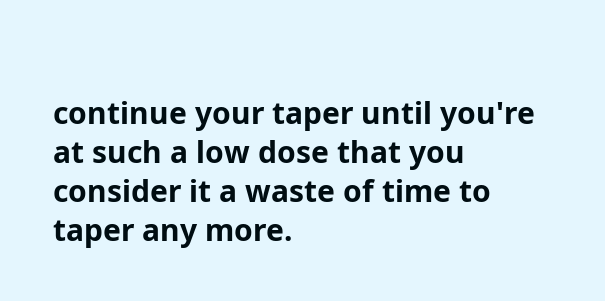continue your taper until you're at such a low dose that you consider it a waste of time to taper any more.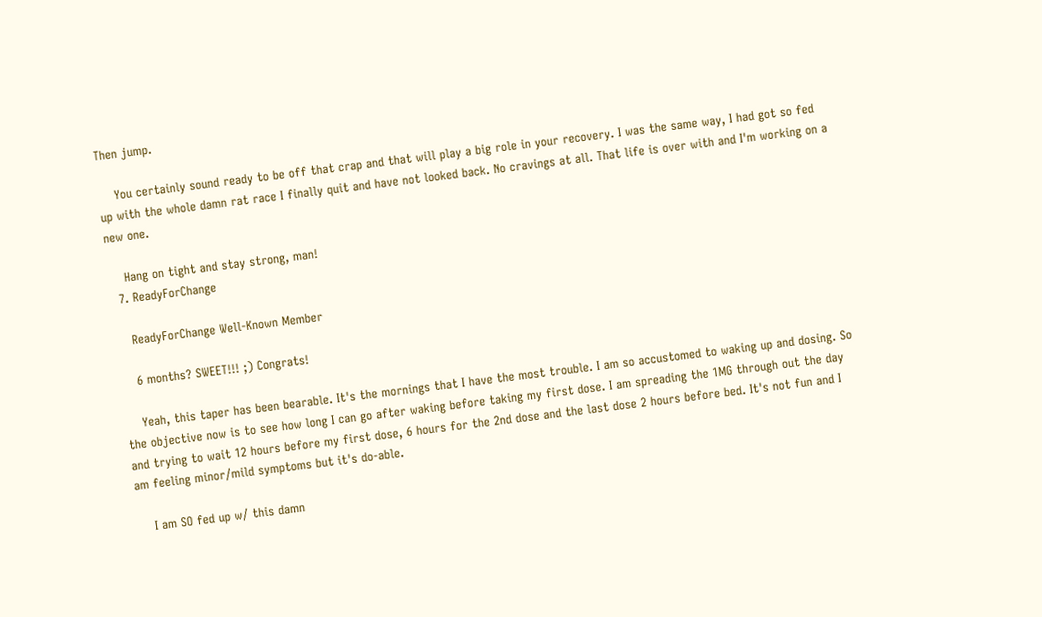Then jump.

    You certainly sound ready to be off that crap and that will play a big role in your recovery. I was the same way, I had got so fed up with the whole damn rat race I finally quit and have not looked back. No cravings at all. That life is over with and I'm working on a new one.

    Hang on tight and stay strong, man!
  7. ReadyForChange

    ReadyForChange Well-Known Member

    6 months? SWEET!!! ;) Congrats!

    Yeah, this taper has been bearable. It's the mornings that I have the most trouble. I am so accustomed to waking up and dosing. So the objective now is to see how long I can go after waking before taking my first dose. I am spreading the 1MG through out the day and trying to wait 12 hours before my first dose, 6 hours for the 2nd dose and the last dose 2 hours before bed. It's not fun and I am feeling minor/mild symptoms but it's do-able.

    I am SO fed up w/ this damn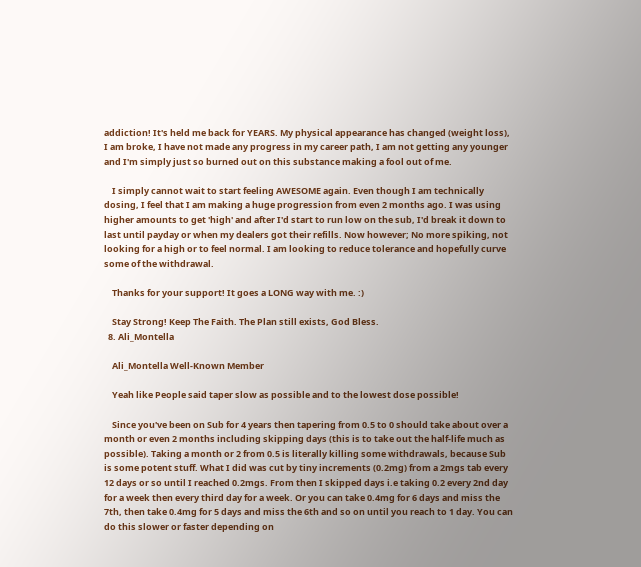addiction! It's held me back for YEARS. My physical appearance has changed (weight loss), I am broke, I have not made any progress in my career path, I am not getting any younger and I'm simply just so burned out on this substance making a fool out of me.

    I simply cannot wait to start feeling AWESOME again. Even though I am technically dosing, I feel that I am making a huge progression from even 2 months ago. I was using higher amounts to get 'high' and after I'd start to run low on the sub, I'd break it down to last until payday or when my dealers got their refills. Now however; No more spiking, not looking for a high or to feel normal. I am looking to reduce tolerance and hopefully curve some of the withdrawal.

    Thanks for your support! It goes a LONG way with me. :)

    Stay Strong! Keep The Faith. The Plan still exists, God Bless.
  8. Ali_Montella

    Ali_Montella Well-Known Member

    Yeah like People said taper slow as possible and to the lowest dose possible!

    Since you've been on Sub for 4 years then tapering from 0.5 to 0 should take about over a month or even 2 months including skipping days (this is to take out the half-life much as possible). Taking a month or 2 from 0.5 is literally killing some withdrawals, because Sub is some potent stuff. What I did was cut by tiny increments (0.2mg) from a 2mgs tab every 12 days or so until I reached 0.2mgs. From then I skipped days i.e taking 0.2 every 2nd day for a week then every third day for a week. Or you can take 0.4mg for 6 days and miss the 7th, then take 0.4mg for 5 days and miss the 6th and so on until you reach to 1 day. You can do this slower or faster depending on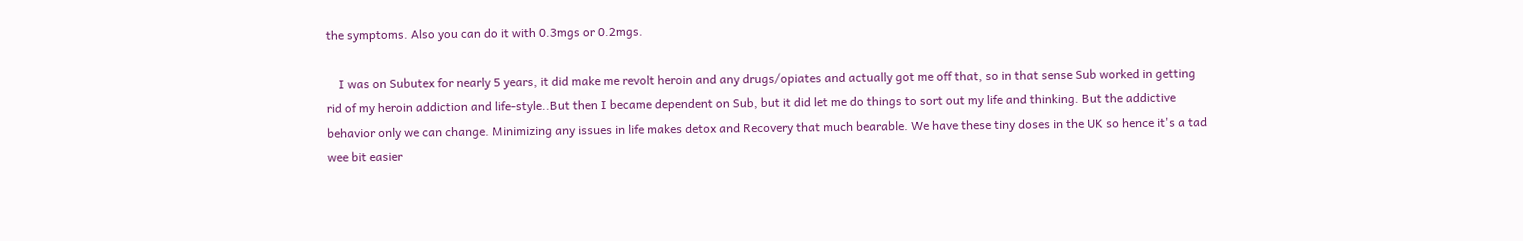the symptoms. Also you can do it with 0.3mgs or 0.2mgs.

    I was on Subutex for nearly 5 years, it did make me revolt heroin and any drugs/opiates and actually got me off that, so in that sense Sub worked in getting rid of my heroin addiction and life-style..But then I became dependent on Sub, but it did let me do things to sort out my life and thinking. But the addictive behavior only we can change. Minimizing any issues in life makes detox and Recovery that much bearable. We have these tiny doses in the UK so hence it's a tad wee bit easier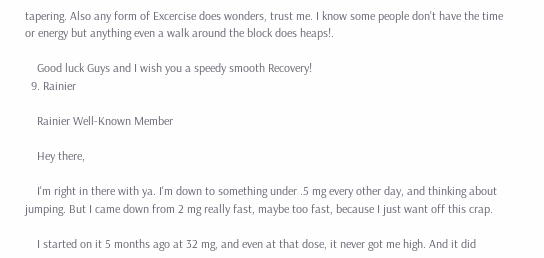tapering. Also any form of Excercise does wonders, trust me. I know some people don't have the time or energy but anything even a walk around the block does heaps!.

    Good luck Guys and I wish you a speedy smooth Recovery!
  9. Rainier

    Rainier Well-Known Member

    Hey there,

    I'm right in there with ya. I'm down to something under .5 mg every other day, and thinking about jumping. But I came down from 2 mg really fast, maybe too fast, because I just want off this crap.

    I started on it 5 months ago at 32 mg, and even at that dose, it never got me high. And it did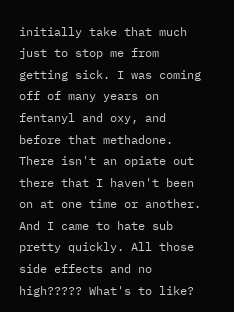initially take that much just to stop me from getting sick. I was coming off of many years on fentanyl and oxy, and before that methadone. There isn't an opiate out there that I haven't been on at one time or another. And I came to hate sub pretty quickly. All those side effects and no high????? What's to like?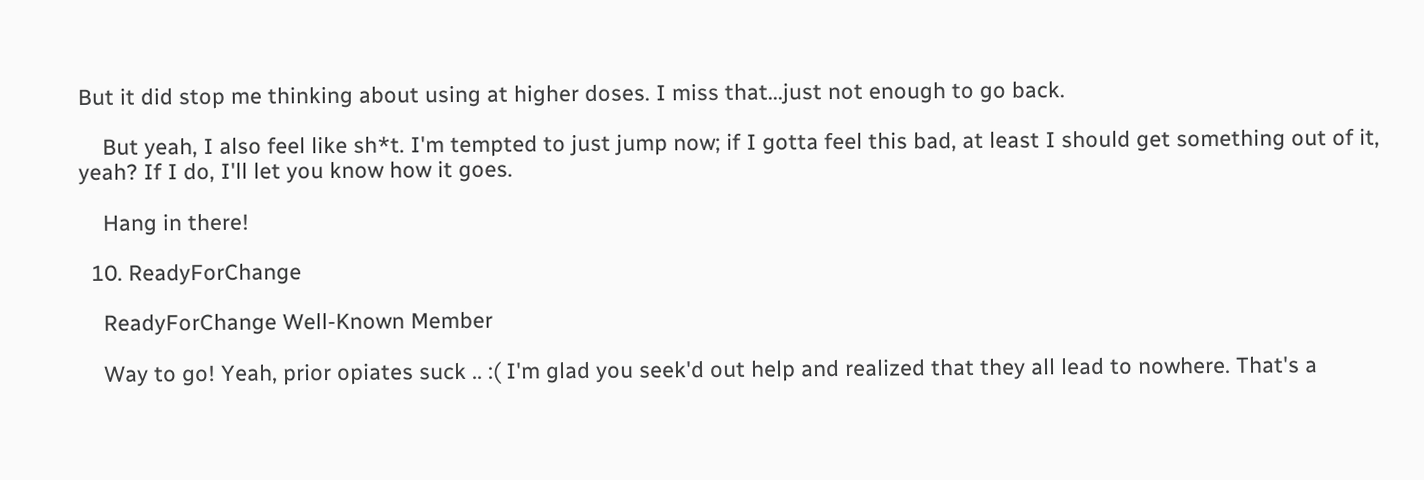But it did stop me thinking about using at higher doses. I miss that...just not enough to go back.

    But yeah, I also feel like sh*t. I'm tempted to just jump now; if I gotta feel this bad, at least I should get something out of it, yeah? If I do, I'll let you know how it goes.

    Hang in there!

  10. ReadyForChange

    ReadyForChange Well-Known Member

    Way to go! Yeah, prior opiates suck .. :( I'm glad you seek'd out help and realized that they all lead to nowhere. That's a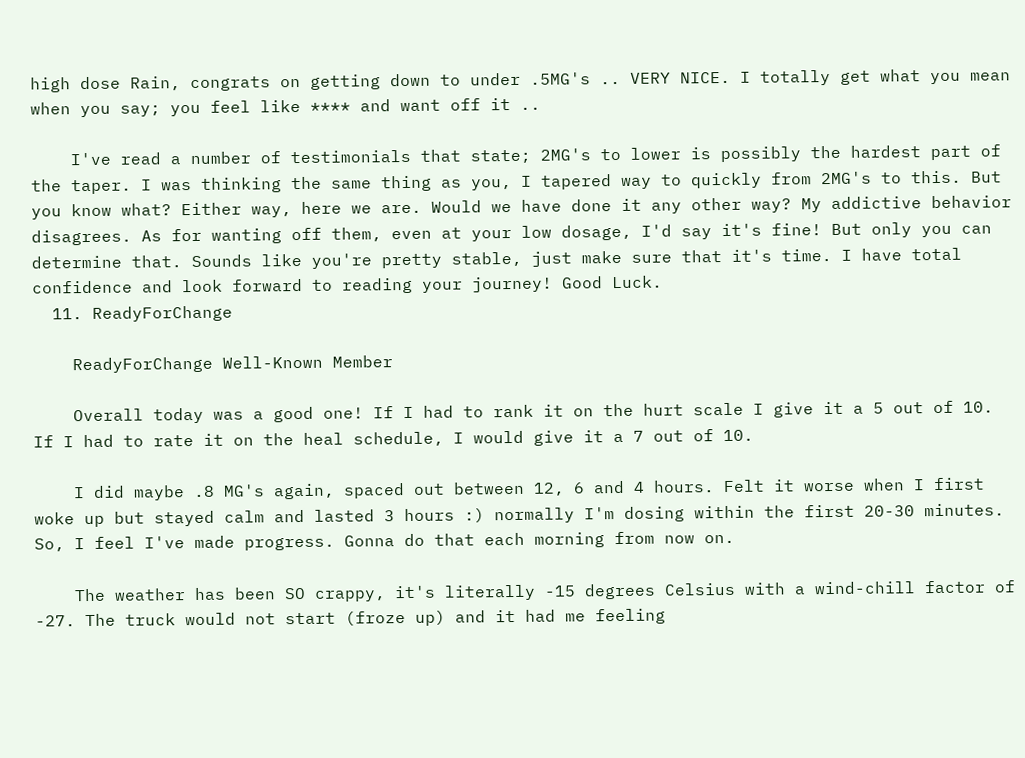high dose Rain, congrats on getting down to under .5MG's .. VERY NICE. I totally get what you mean when you say; you feel like **** and want off it ..

    I've read a number of testimonials that state; 2MG's to lower is possibly the hardest part of the taper. I was thinking the same thing as you, I tapered way to quickly from 2MG's to this. But you know what? Either way, here we are. Would we have done it any other way? My addictive behavior disagrees. As for wanting off them, even at your low dosage, I'd say it's fine! But only you can determine that. Sounds like you're pretty stable, just make sure that it's time. I have total confidence and look forward to reading your journey! Good Luck.
  11. ReadyForChange

    ReadyForChange Well-Known Member

    Overall today was a good one! If I had to rank it on the hurt scale I give it a 5 out of 10. If I had to rate it on the heal schedule, I would give it a 7 out of 10.

    I did maybe .8 MG's again, spaced out between 12, 6 and 4 hours. Felt it worse when I first woke up but stayed calm and lasted 3 hours :) normally I'm dosing within the first 20-30 minutes. So, I feel I've made progress. Gonna do that each morning from now on.

    The weather has been SO crappy, it's literally -15 degrees Celsius with a wind-chill factor of -27. The truck would not start (froze up) and it had me feeling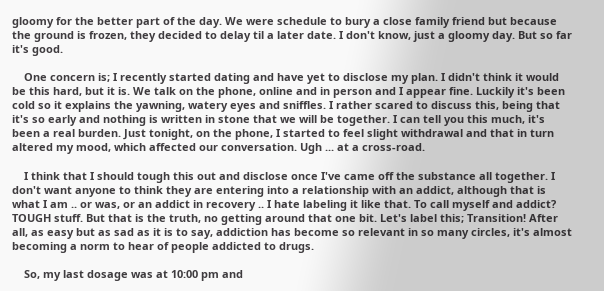gloomy for the better part of the day. We were schedule to bury a close family friend but because the ground is frozen, they decided to delay til a later date. I don't know, just a gloomy day. But so far it's good.

    One concern is; I recently started dating and have yet to disclose my plan. I didn't think it would be this hard, but it is. We talk on the phone, online and in person and I appear fine. Luckily it's been cold so it explains the yawning, watery eyes and sniffles. I rather scared to discuss this, being that it's so early and nothing is written in stone that we will be together. I can tell you this much, it's been a real burden. Just tonight, on the phone, I started to feel slight withdrawal and that in turn altered my mood, which affected our conversation. Ugh ... at a cross-road.

    I think that I should tough this out and disclose once I've came off the substance all together. I don't want anyone to think they are entering into a relationship with an addict, although that is what I am .. or was, or an addict in recovery .. I hate labeling it like that. To call myself and addict? TOUGH stuff. But that is the truth, no getting around that one bit. Let's label this; Transition! After all, as easy but as sad as it is to say, addiction has become so relevant in so many circles, it's almost becoming a norm to hear of people addicted to drugs.

    So, my last dosage was at 10:00 pm and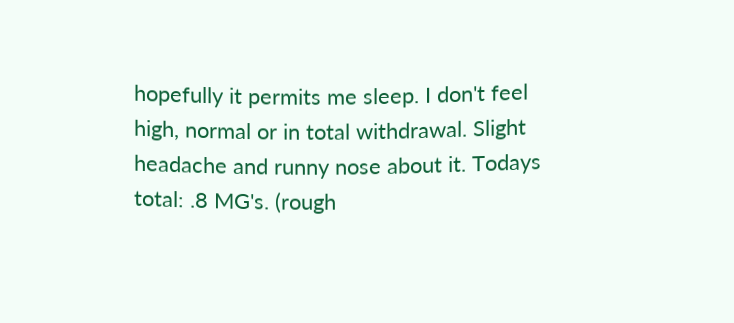hopefully it permits me sleep. I don't feel high, normal or in total withdrawal. Slight headache and runny nose about it. Todays total: .8 MG's. (rough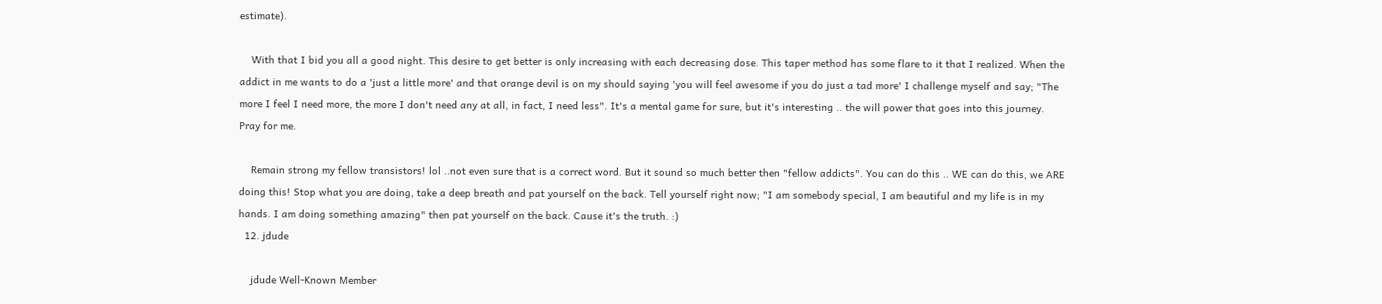estimate).

    With that I bid you all a good night. This desire to get better is only increasing with each decreasing dose. This taper method has some flare to it that I realized. When the addict in me wants to do a 'just a little more' and that orange devil is on my should saying 'you will feel awesome if you do just a tad more' I challenge myself and say; "The more I feel I need more, the more I don't need any at all, in fact, I need less". It's a mental game for sure, but it's interesting .. the will power that goes into this journey. Pray for me.

    Remain strong my fellow transistors! lol ..not even sure that is a correct word. But it sound so much better then "fellow addicts". You can do this .. WE can do this, we ARE doing this! Stop what you are doing, take a deep breath and pat yourself on the back. Tell yourself right now; "I am somebody special, I am beautiful and my life is in my hands. I am doing something amazing" then pat yourself on the back. Cause it's the truth. :)
  12. jdude

    jdude Well-Known Member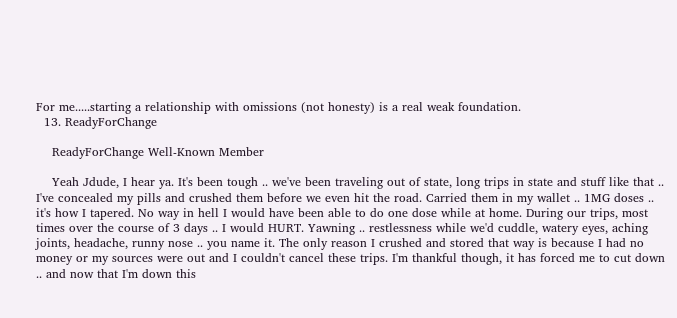For me.....starting a relationship with omissions (not honesty) is a real weak foundation.
  13. ReadyForChange

    ReadyForChange Well-Known Member

    Yeah Jdude, I hear ya. It's been tough .. we've been traveling out of state, long trips in state and stuff like that .. I've concealed my pills and crushed them before we even hit the road. Carried them in my wallet .. 1MG doses .. it's how I tapered. No way in hell I would have been able to do one dose while at home. During our trips, most times over the course of 3 days .. I would HURT. Yawning .. restlessness while we'd cuddle, watery eyes, aching joints, headache, runny nose .. you name it. The only reason I crushed and stored that way is because I had no money or my sources were out and I couldn't cancel these trips. I'm thankful though, it has forced me to cut down .. and now that I'm down this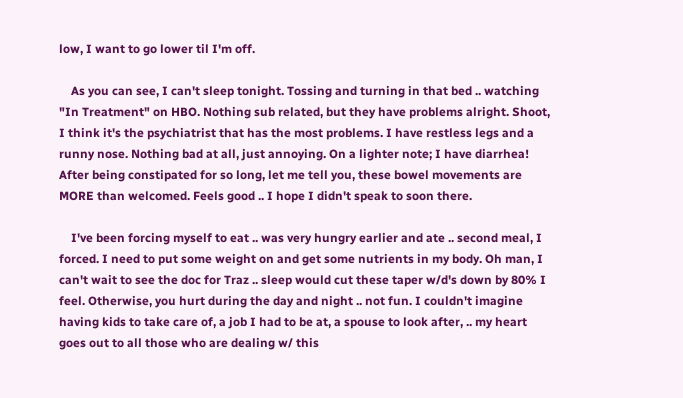low, I want to go lower til I'm off.

    As you can see, I can't sleep tonight. Tossing and turning in that bed .. watching "In Treatment" on HBO. Nothing sub related, but they have problems alright. Shoot, I think it's the psychiatrist that has the most problems. I have restless legs and a runny nose. Nothing bad at all, just annoying. On a lighter note; I have diarrhea! After being constipated for so long, let me tell you, these bowel movements are MORE than welcomed. Feels good .. I hope I didn't speak to soon there.

    I've been forcing myself to eat .. was very hungry earlier and ate .. second meal, I forced. I need to put some weight on and get some nutrients in my body. Oh man, I can't wait to see the doc for Traz .. sleep would cut these taper w/d's down by 80% I feel. Otherwise, you hurt during the day and night .. not fun. I couldn't imagine having kids to take care of, a job I had to be at, a spouse to look after, .. my heart goes out to all those who are dealing w/ this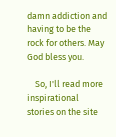damn addiction and having to be the rock for others. May God bless you.

    So, I'll read more inspirational stories on the site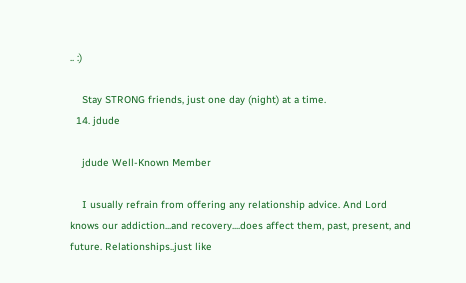.. :)

    Stay STRONG friends, just one day (night) at a time.
  14. jdude

    jdude Well-Known Member

    I usually refrain from offering any relationship advice. And Lord knows our addiction...and recovery....does affect them, past, present, and future. Relationships..just like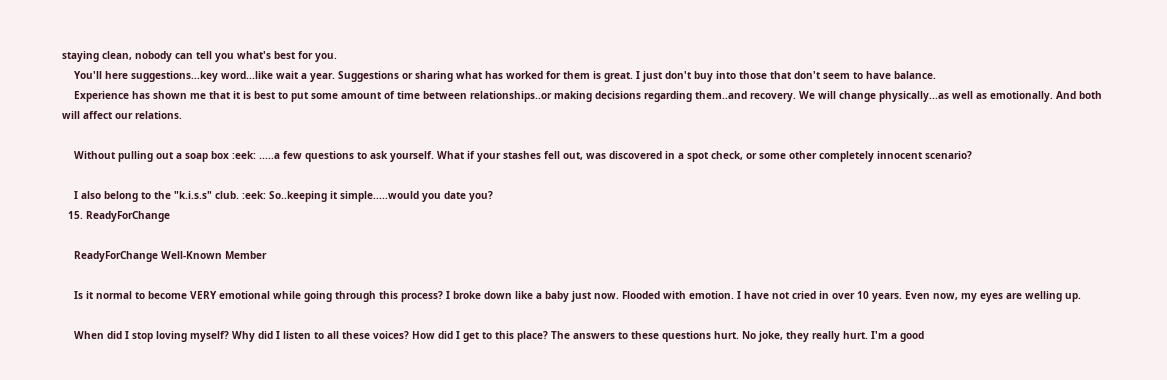staying clean, nobody can tell you what's best for you.
    You'll here suggestions...key word...like wait a year. Suggestions or sharing what has worked for them is great. I just don't buy into those that don't seem to have balance.
    Experience has shown me that it is best to put some amount of time between relationships..or making decisions regarding them..and recovery. We will change physically...as well as emotionally. And both will affect our relations.

    Without pulling out a soap box :eek: .....a few questions to ask yourself. What if your stashes fell out, was discovered in a spot check, or some other completely innocent scenario?

    I also belong to the "k.i.s.s" club. :eek: So..keeping it simple.....would you date you?
  15. ReadyForChange

    ReadyForChange Well-Known Member

    Is it normal to become VERY emotional while going through this process? I broke down like a baby just now. Flooded with emotion. I have not cried in over 10 years. Even now, my eyes are welling up.

    When did I stop loving myself? Why did I listen to all these voices? How did I get to this place? The answers to these questions hurt. No joke, they really hurt. I'm a good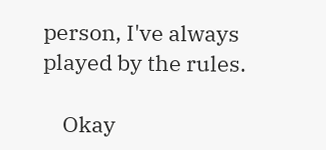person, I've always played by the rules.

    Okay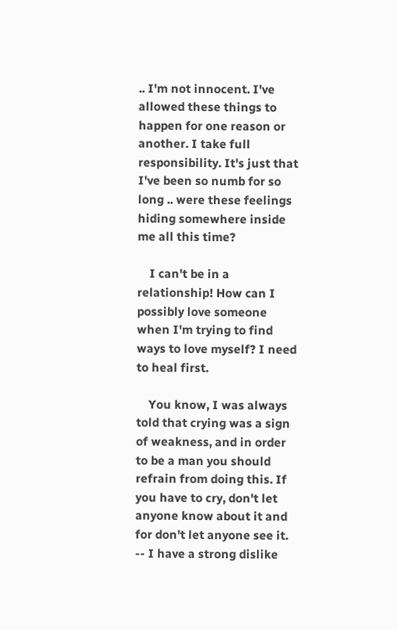.. I'm not innocent. I've allowed these things to happen for one reason or another. I take full responsibility. It's just that I've been so numb for so long .. were these feelings hiding somewhere inside me all this time?

    I can't be in a relationship! How can I possibly love someone when I'm trying to find ways to love myself? I need to heal first.

    You know, I was always told that crying was a sign of weakness, and in order to be a man you should refrain from doing this. If you have to cry, don't let anyone know about it and for don't let anyone see it. -- I have a strong dislike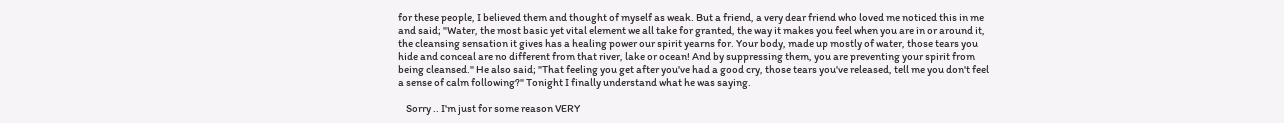for these people, I believed them and thought of myself as weak. But a friend, a very dear friend who loved me noticed this in me and said; "Water, the most basic yet vital element we all take for granted, the way it makes you feel when you are in or around it, the cleansing sensation it gives has a healing power our spirit yearns for. Your body, made up mostly of water, those tears you hide and conceal are no different from that river, lake or ocean! And by suppressing them, you are preventing your spirit from being cleansed." He also said; "That feeling you get after you've had a good cry, those tears you've released, tell me you don't feel a sense of calm following?" Tonight I finally understand what he was saying.

    Sorry .. I'm just for some reason VERY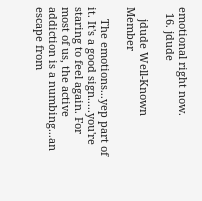emotional right now.
  16. jdude

    jdude Well-Known Member

    The emotions...yep part of it. It's a good sign.....you're staring to feel again. For most of us, the active addiction is a numbing...an escape from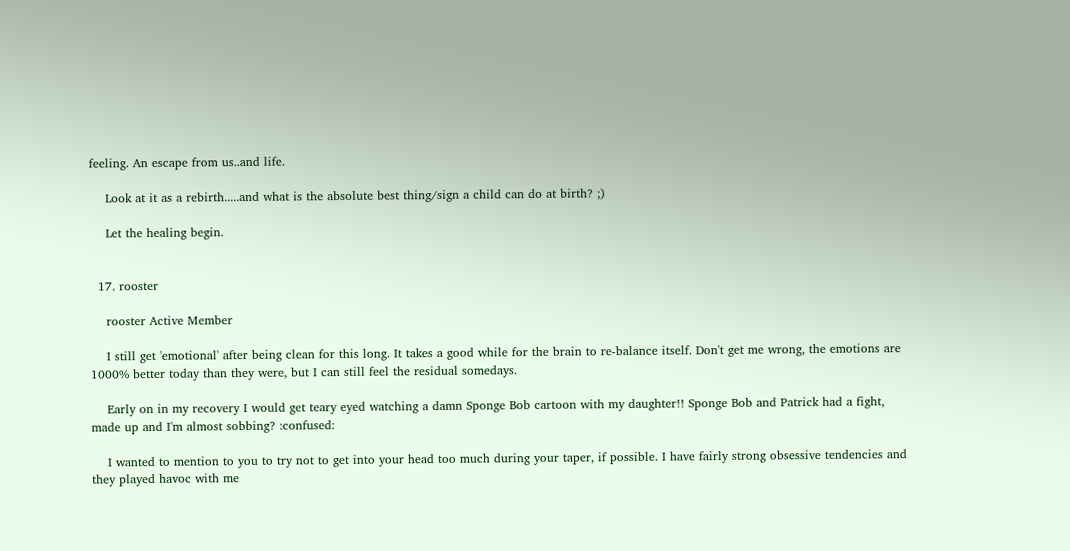feeling. An escape from us..and life.

    Look at it as a rebirth.....and what is the absolute best thing/sign a child can do at birth? ;)

    Let the healing begin.


  17. rooster

    rooster Active Member

    I still get 'emotional' after being clean for this long. It takes a good while for the brain to re-balance itself. Don't get me wrong, the emotions are 1000% better today than they were, but I can still feel the residual somedays.

    Early on in my recovery I would get teary eyed watching a damn Sponge Bob cartoon with my daughter!! Sponge Bob and Patrick had a fight, made up and I'm almost sobbing? :confused:

    I wanted to mention to you to try not to get into your head too much during your taper, if possible. I have fairly strong obsessive tendencies and they played havoc with me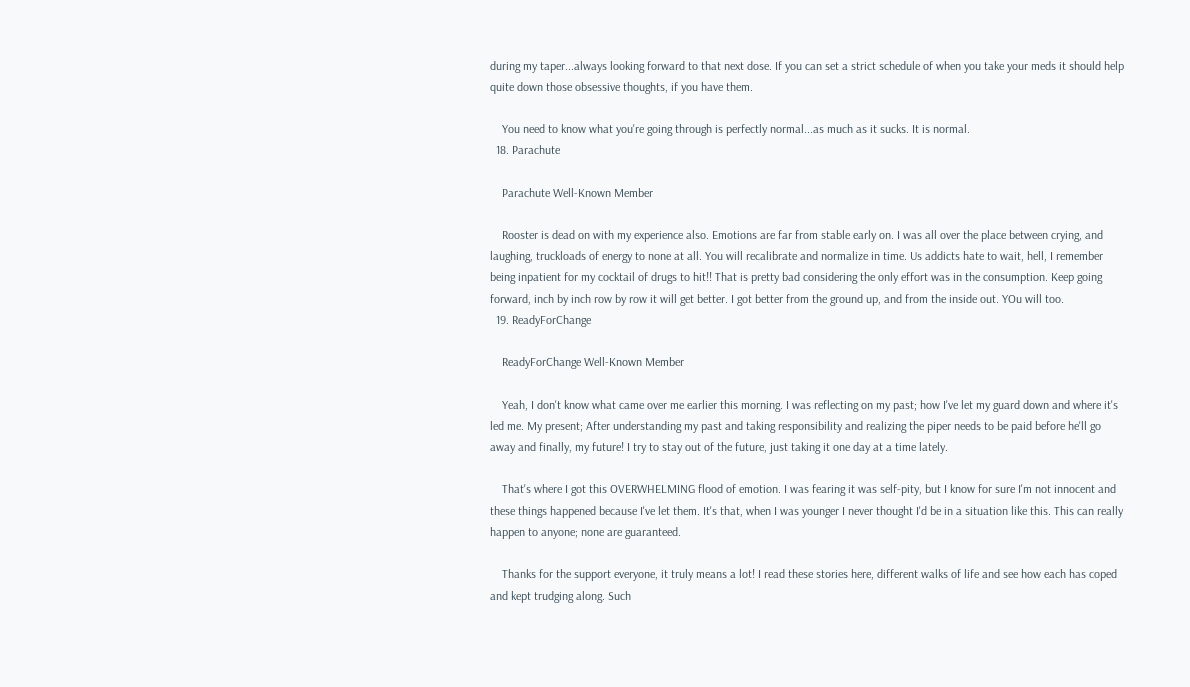during my taper...always looking forward to that next dose. If you can set a strict schedule of when you take your meds it should help quite down those obsessive thoughts, if you have them.

    You need to know what you're going through is perfectly normal...as much as it sucks. It is normal.
  18. Parachute

    Parachute Well-Known Member

    Rooster is dead on with my experience also. Emotions are far from stable early on. I was all over the place between crying, and laughing, truckloads of energy to none at all. You will recalibrate and normalize in time. Us addicts hate to wait, hell, I remember being inpatient for my cocktail of drugs to hit!! That is pretty bad considering the only effort was in the consumption. Keep going forward, inch by inch row by row it will get better. I got better from the ground up, and from the inside out. YOu will too.
  19. ReadyForChange

    ReadyForChange Well-Known Member

    Yeah, I don't know what came over me earlier this morning. I was reflecting on my past; how I've let my guard down and where it's led me. My present; After understanding my past and taking responsibility and realizing the piper needs to be paid before he'll go away and finally, my future! I try to stay out of the future, just taking it one day at a time lately.

    That's where I got this OVERWHELMING flood of emotion. I was fearing it was self-pity, but I know for sure I'm not innocent and these things happened because I've let them. It's that, when I was younger I never thought I'd be in a situation like this. This can really happen to anyone; none are guaranteed.

    Thanks for the support everyone, it truly means a lot! I read these stories here, different walks of life and see how each has coped and kept trudging along. Such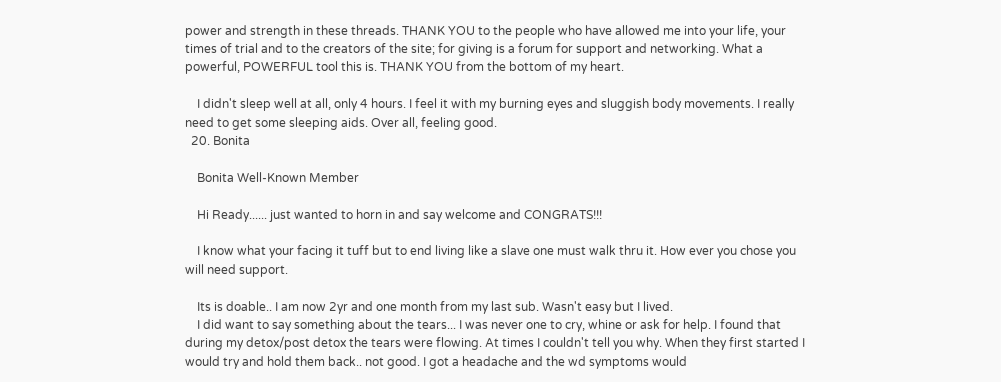power and strength in these threads. THANK YOU to the people who have allowed me into your life, your times of trial and to the creators of the site; for giving is a forum for support and networking. What a powerful, POWERFUL tool this is. THANK YOU from the bottom of my heart.

    I didn't sleep well at all, only 4 hours. I feel it with my burning eyes and sluggish body movements. I really need to get some sleeping aids. Over all, feeling good.
  20. Bonita

    Bonita Well-Known Member

    Hi Ready...... just wanted to horn in and say welcome and CONGRATS!!!

    I know what your facing it tuff but to end living like a slave one must walk thru it. How ever you chose you will need support.

    Its is doable.. I am now 2yr and one month from my last sub. Wasn't easy but I lived.
    I did want to say something about the tears... I was never one to cry, whine or ask for help. I found that during my detox/post detox the tears were flowing. At times I couldn't tell you why. When they first started I would try and hold them back.. not good. I got a headache and the wd symptoms would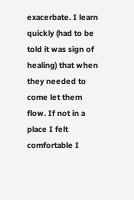exacerbate. I learn quickly (had to be told it was sign of healing) that when they needed to come let them flow. If not in a place I felt comfortable I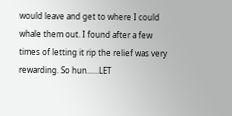would leave and get to where I could whale them out. I found after a few times of letting it rip the relief was very rewarding. So hun......LET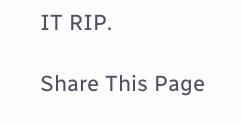IT RIP.

Share This Page